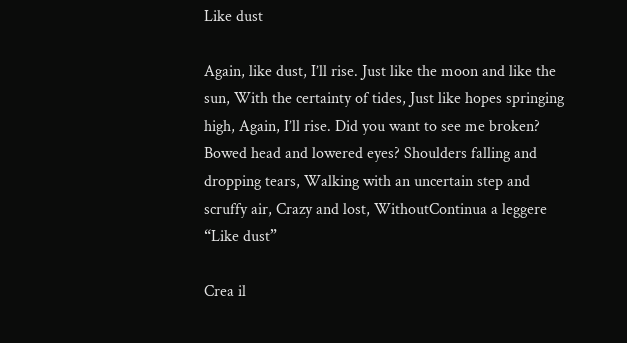Like dust

Again, like dust, I’ll rise. Just like the moon and like the sun, With the certainty of tides, Just like hopes springing high, Again, I’ll rise. Did you want to see me broken? Bowed head and lowered eyes? Shoulders falling and dropping tears, Walking with an uncertain step and scruffy air, Crazy and lost, WithoutContinua a leggere “Like dust”

Crea il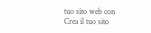tuo sito web con
Crea il tuo sito